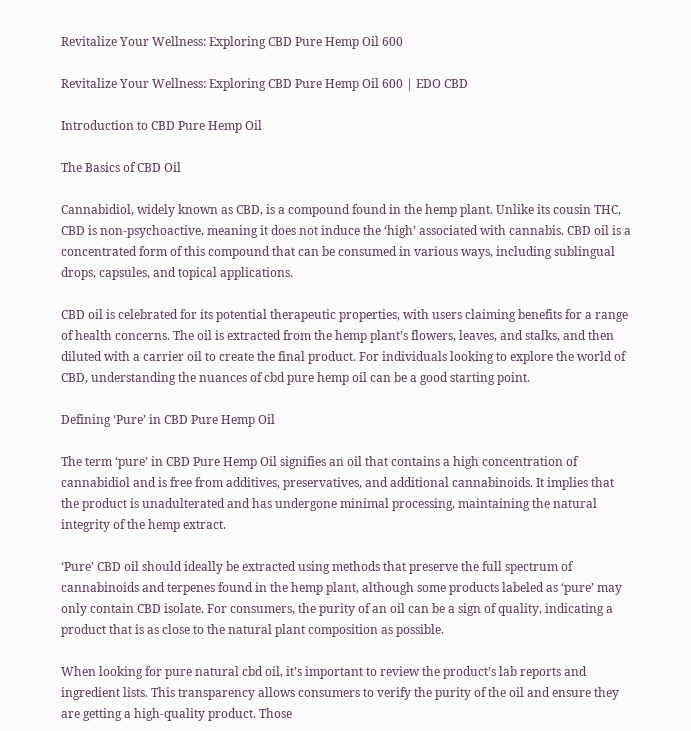Revitalize Your Wellness: Exploring CBD Pure Hemp Oil 600

Revitalize Your Wellness: Exploring CBD Pure Hemp Oil 600 | EDO CBD

Introduction to CBD Pure Hemp Oil

The Basics of CBD Oil

Cannabidiol, widely known as CBD, is a compound found in the hemp plant. Unlike its cousin THC, CBD is non-psychoactive, meaning it does not induce the ‘high’ associated with cannabis. CBD oil is a concentrated form of this compound that can be consumed in various ways, including sublingual drops, capsules, and topical applications.

CBD oil is celebrated for its potential therapeutic properties, with users claiming benefits for a range of health concerns. The oil is extracted from the hemp plant’s flowers, leaves, and stalks, and then diluted with a carrier oil to create the final product. For individuals looking to explore the world of CBD, understanding the nuances of cbd pure hemp oil can be a good starting point.

Defining ‘Pure’ in CBD Pure Hemp Oil

The term ‘pure’ in CBD Pure Hemp Oil signifies an oil that contains a high concentration of cannabidiol and is free from additives, preservatives, and additional cannabinoids. It implies that the product is unadulterated and has undergone minimal processing, maintaining the natural integrity of the hemp extract.

‘Pure’ CBD oil should ideally be extracted using methods that preserve the full spectrum of cannabinoids and terpenes found in the hemp plant, although some products labeled as ‘pure’ may only contain CBD isolate. For consumers, the purity of an oil can be a sign of quality, indicating a product that is as close to the natural plant composition as possible.

When looking for pure natural cbd oil, it’s important to review the product’s lab reports and ingredient lists. This transparency allows consumers to verify the purity of the oil and ensure they are getting a high-quality product. Those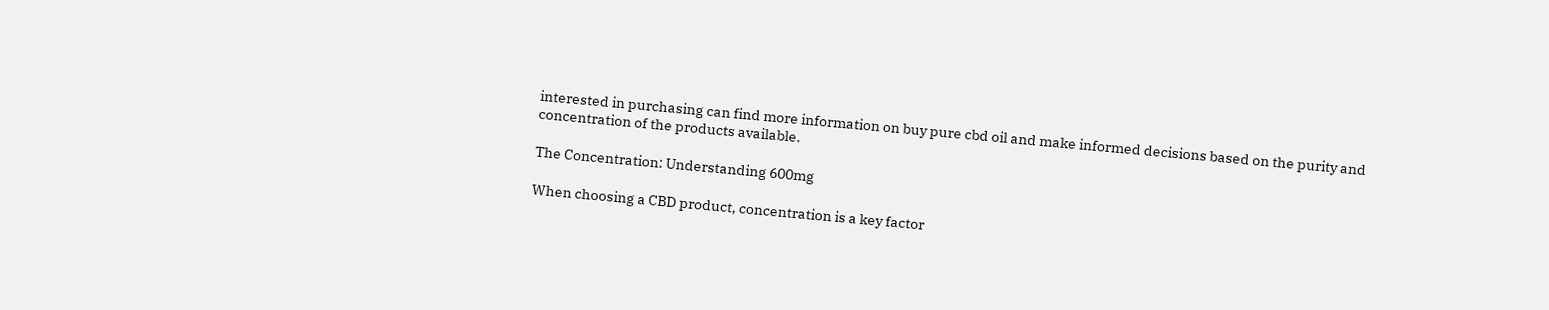interested in purchasing can find more information on buy pure cbd oil and make informed decisions based on the purity and concentration of the products available.

The Concentration: Understanding 600mg

When choosing a CBD product, concentration is a key factor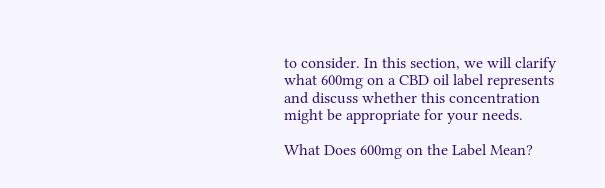to consider. In this section, we will clarify what 600mg on a CBD oil label represents and discuss whether this concentration might be appropriate for your needs.

What Does 600mg on the Label Mean?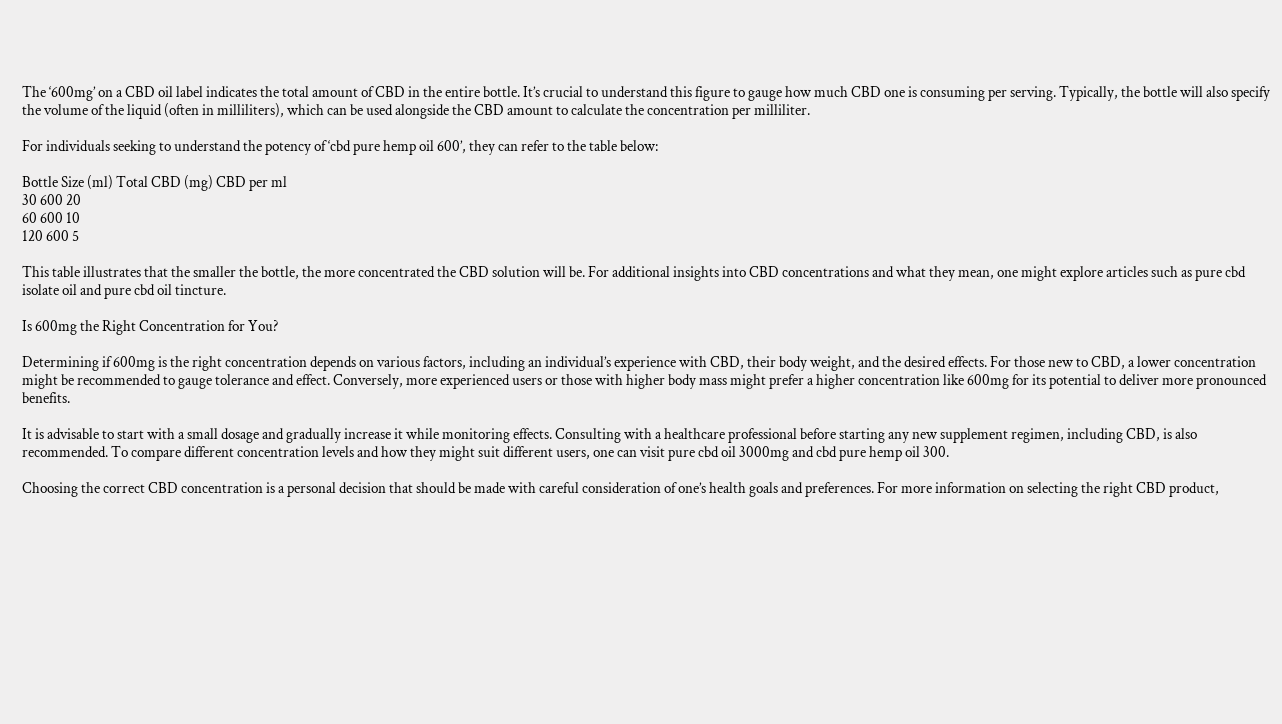The ‘600mg’ on a CBD oil label indicates the total amount of CBD in the entire bottle. It’s crucial to understand this figure to gauge how much CBD one is consuming per serving. Typically, the bottle will also specify the volume of the liquid (often in milliliters), which can be used alongside the CBD amount to calculate the concentration per milliliter.

For individuals seeking to understand the potency of ‘cbd pure hemp oil 600’, they can refer to the table below:

Bottle Size (ml) Total CBD (mg) CBD per ml
30 600 20
60 600 10
120 600 5

This table illustrates that the smaller the bottle, the more concentrated the CBD solution will be. For additional insights into CBD concentrations and what they mean, one might explore articles such as pure cbd isolate oil and pure cbd oil tincture.

Is 600mg the Right Concentration for You?

Determining if 600mg is the right concentration depends on various factors, including an individual’s experience with CBD, their body weight, and the desired effects. For those new to CBD, a lower concentration might be recommended to gauge tolerance and effect. Conversely, more experienced users or those with higher body mass might prefer a higher concentration like 600mg for its potential to deliver more pronounced benefits.

It is advisable to start with a small dosage and gradually increase it while monitoring effects. Consulting with a healthcare professional before starting any new supplement regimen, including CBD, is also recommended. To compare different concentration levels and how they might suit different users, one can visit pure cbd oil 3000mg and cbd pure hemp oil 300.

Choosing the correct CBD concentration is a personal decision that should be made with careful consideration of one’s health goals and preferences. For more information on selecting the right CBD product,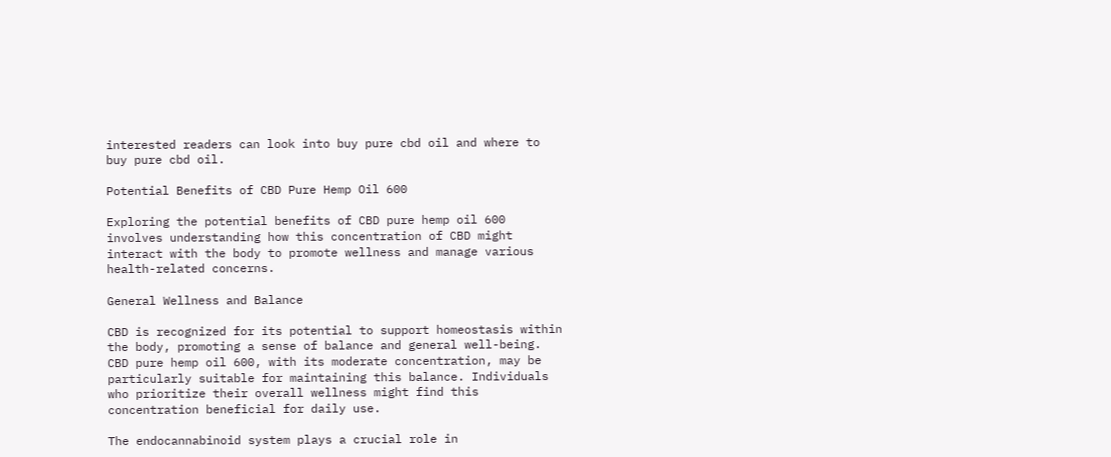interested readers can look into buy pure cbd oil and where to buy pure cbd oil.

Potential Benefits of CBD Pure Hemp Oil 600

Exploring the potential benefits of CBD pure hemp oil 600 involves understanding how this concentration of CBD might interact with the body to promote wellness and manage various health-related concerns.

General Wellness and Balance

CBD is recognized for its potential to support homeostasis within the body, promoting a sense of balance and general well-being. CBD pure hemp oil 600, with its moderate concentration, may be particularly suitable for maintaining this balance. Individuals who prioritize their overall wellness might find this concentration beneficial for daily use.

The endocannabinoid system plays a crucial role in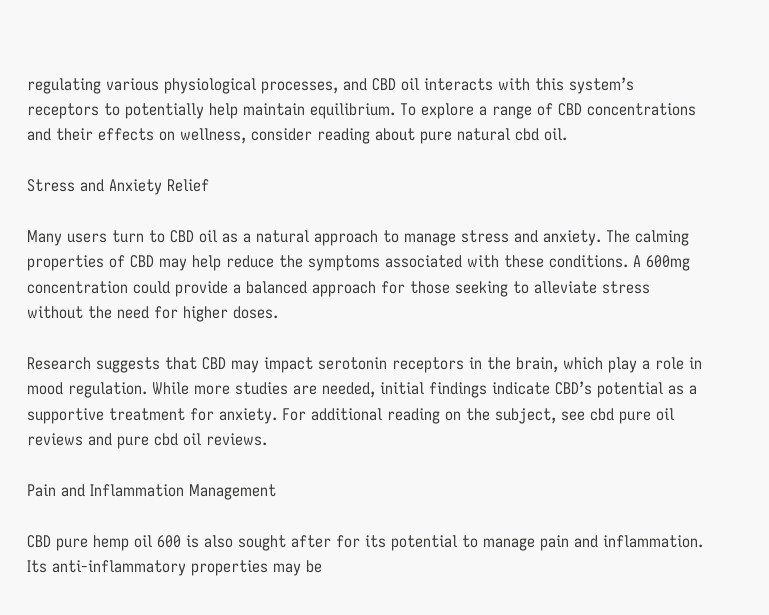regulating various physiological processes, and CBD oil interacts with this system’s receptors to potentially help maintain equilibrium. To explore a range of CBD concentrations and their effects on wellness, consider reading about pure natural cbd oil.

Stress and Anxiety Relief

Many users turn to CBD oil as a natural approach to manage stress and anxiety. The calming properties of CBD may help reduce the symptoms associated with these conditions. A 600mg concentration could provide a balanced approach for those seeking to alleviate stress without the need for higher doses.

Research suggests that CBD may impact serotonin receptors in the brain, which play a role in mood regulation. While more studies are needed, initial findings indicate CBD’s potential as a supportive treatment for anxiety. For additional reading on the subject, see cbd pure oil reviews and pure cbd oil reviews.

Pain and Inflammation Management

CBD pure hemp oil 600 is also sought after for its potential to manage pain and inflammation. Its anti-inflammatory properties may be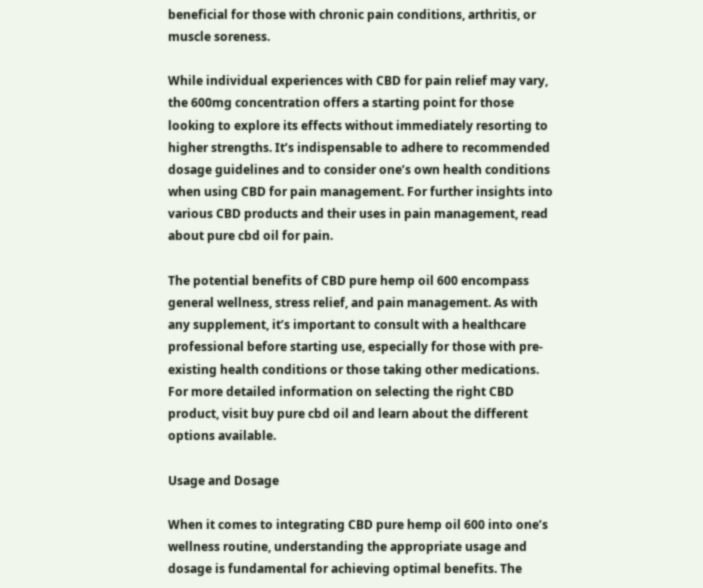beneficial for those with chronic pain conditions, arthritis, or muscle soreness.

While individual experiences with CBD for pain relief may vary, the 600mg concentration offers a starting point for those looking to explore its effects without immediately resorting to higher strengths. It’s indispensable to adhere to recommended dosage guidelines and to consider one’s own health conditions when using CBD for pain management. For further insights into various CBD products and their uses in pain management, read about pure cbd oil for pain.

The potential benefits of CBD pure hemp oil 600 encompass general wellness, stress relief, and pain management. As with any supplement, it’s important to consult with a healthcare professional before starting use, especially for those with pre-existing health conditions or those taking other medications. For more detailed information on selecting the right CBD product, visit buy pure cbd oil and learn about the different options available.

Usage and Dosage

When it comes to integrating CBD pure hemp oil 600 into one’s wellness routine, understanding the appropriate usage and dosage is fundamental for achieving optimal benefits. The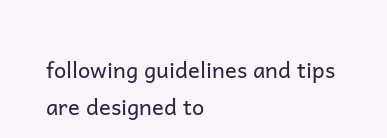following guidelines and tips are designed to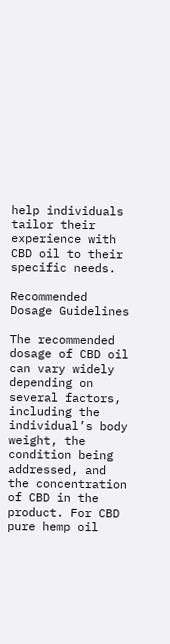help individuals tailor their experience with CBD oil to their specific needs.

Recommended Dosage Guidelines

The recommended dosage of CBD oil can vary widely depending on several factors, including the individual’s body weight, the condition being addressed, and the concentration of CBD in the product. For CBD pure hemp oil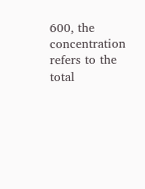600, the concentration refers to the total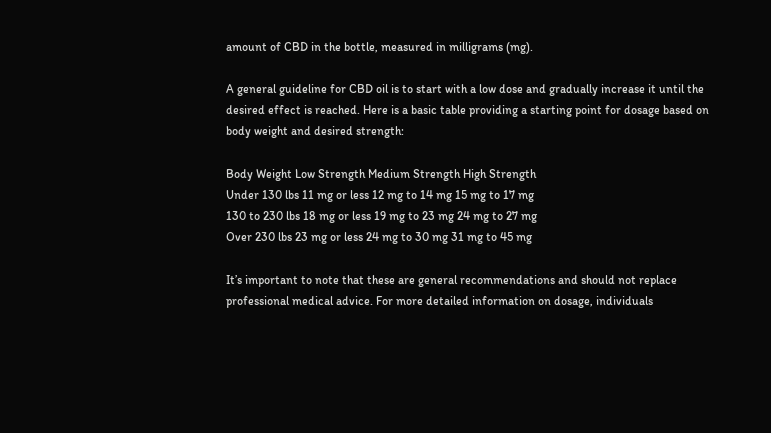amount of CBD in the bottle, measured in milligrams (mg).

A general guideline for CBD oil is to start with a low dose and gradually increase it until the desired effect is reached. Here is a basic table providing a starting point for dosage based on body weight and desired strength:

Body Weight Low Strength Medium Strength High Strength
Under 130 lbs 11 mg or less 12 mg to 14 mg 15 mg to 17 mg
130 to 230 lbs 18 mg or less 19 mg to 23 mg 24 mg to 27 mg
Over 230 lbs 23 mg or less 24 mg to 30 mg 31 mg to 45 mg

It’s important to note that these are general recommendations and should not replace professional medical advice. For more detailed information on dosage, individuals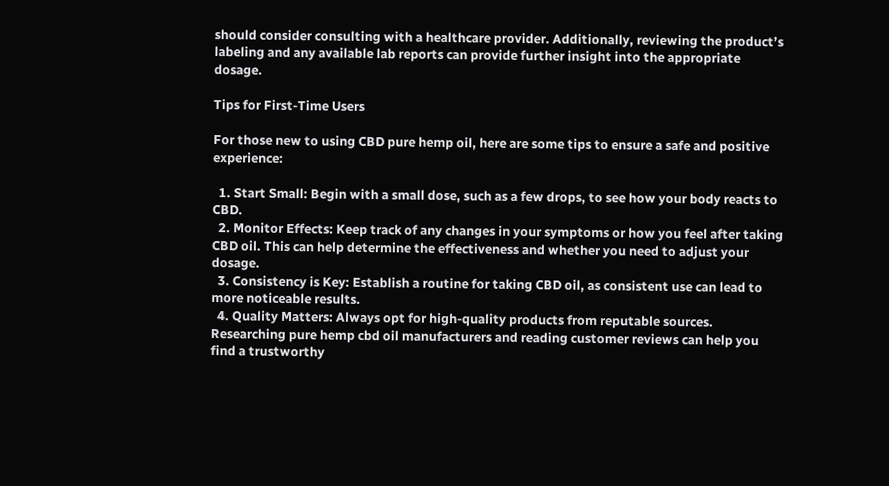should consider consulting with a healthcare provider. Additionally, reviewing the product’s labeling and any available lab reports can provide further insight into the appropriate dosage.

Tips for First-Time Users

For those new to using CBD pure hemp oil, here are some tips to ensure a safe and positive experience:

  1. Start Small: Begin with a small dose, such as a few drops, to see how your body reacts to CBD.
  2. Monitor Effects: Keep track of any changes in your symptoms or how you feel after taking CBD oil. This can help determine the effectiveness and whether you need to adjust your dosage.
  3. Consistency is Key: Establish a routine for taking CBD oil, as consistent use can lead to more noticeable results.
  4. Quality Matters: Always opt for high-quality products from reputable sources. Researching pure hemp cbd oil manufacturers and reading customer reviews can help you find a trustworthy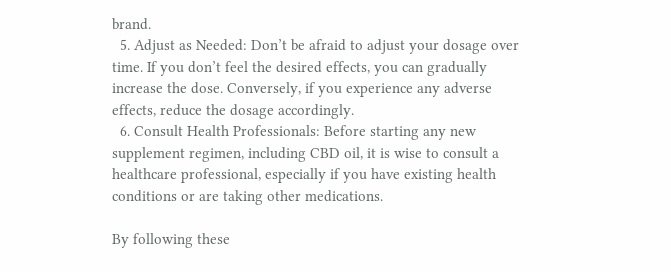brand.
  5. Adjust as Needed: Don’t be afraid to adjust your dosage over time. If you don’t feel the desired effects, you can gradually increase the dose. Conversely, if you experience any adverse effects, reduce the dosage accordingly.
  6. Consult Health Professionals: Before starting any new supplement regimen, including CBD oil, it is wise to consult a healthcare professional, especially if you have existing health conditions or are taking other medications.

By following these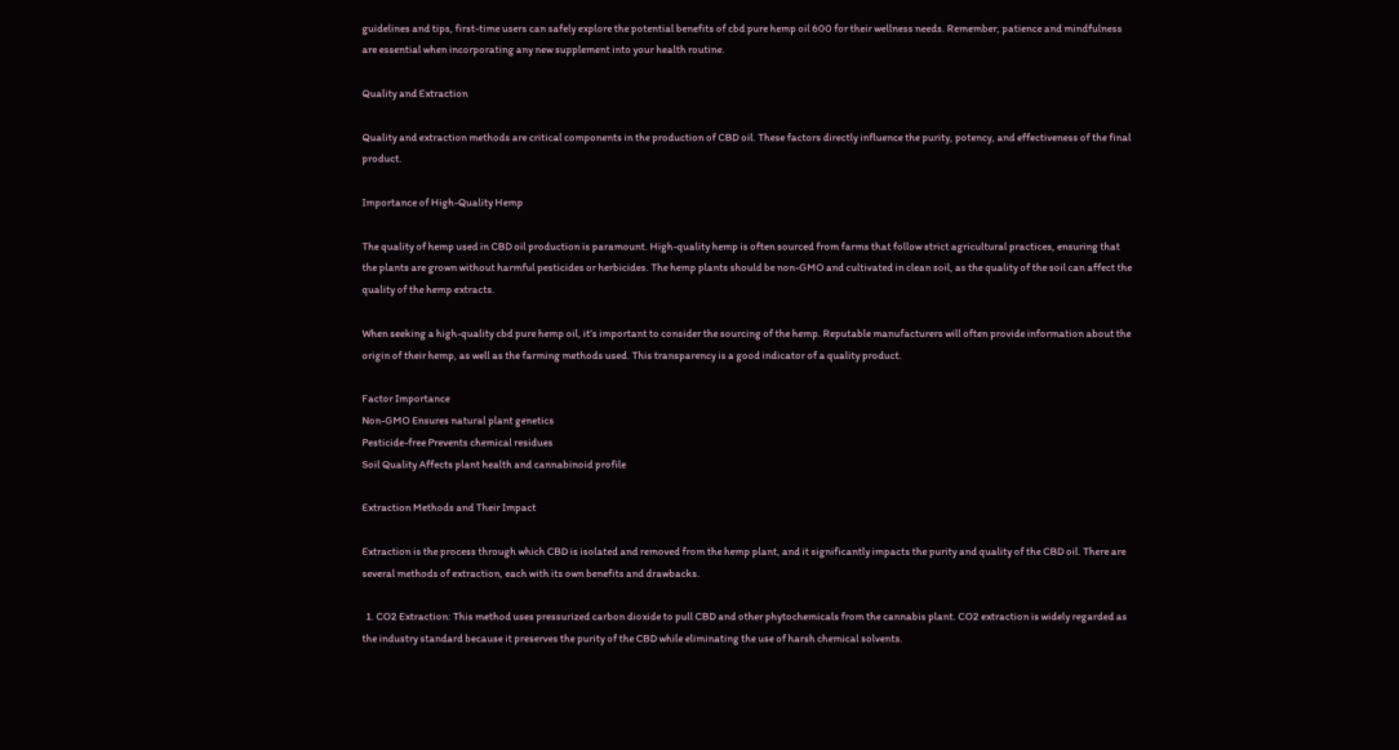guidelines and tips, first-time users can safely explore the potential benefits of cbd pure hemp oil 600 for their wellness needs. Remember, patience and mindfulness are essential when incorporating any new supplement into your health routine.

Quality and Extraction

Quality and extraction methods are critical components in the production of CBD oil. These factors directly influence the purity, potency, and effectiveness of the final product.

Importance of High-Quality Hemp

The quality of hemp used in CBD oil production is paramount. High-quality hemp is often sourced from farms that follow strict agricultural practices, ensuring that the plants are grown without harmful pesticides or herbicides. The hemp plants should be non-GMO and cultivated in clean soil, as the quality of the soil can affect the quality of the hemp extracts.

When seeking a high-quality cbd pure hemp oil, it’s important to consider the sourcing of the hemp. Reputable manufacturers will often provide information about the origin of their hemp, as well as the farming methods used. This transparency is a good indicator of a quality product.

Factor Importance
Non-GMO Ensures natural plant genetics
Pesticide-free Prevents chemical residues
Soil Quality Affects plant health and cannabinoid profile

Extraction Methods and Their Impact

Extraction is the process through which CBD is isolated and removed from the hemp plant, and it significantly impacts the purity and quality of the CBD oil. There are several methods of extraction, each with its own benefits and drawbacks.

  1. CO2 Extraction: This method uses pressurized carbon dioxide to pull CBD and other phytochemicals from the cannabis plant. CO2 extraction is widely regarded as the industry standard because it preserves the purity of the CBD while eliminating the use of harsh chemical solvents.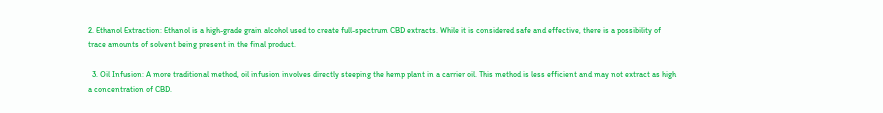2. Ethanol Extraction: Ethanol is a high-grade grain alcohol used to create full-spectrum CBD extracts. While it is considered safe and effective, there is a possibility of trace amounts of solvent being present in the final product.

  3. Oil Infusion: A more traditional method, oil infusion involves directly steeping the hemp plant in a carrier oil. This method is less efficient and may not extract as high a concentration of CBD.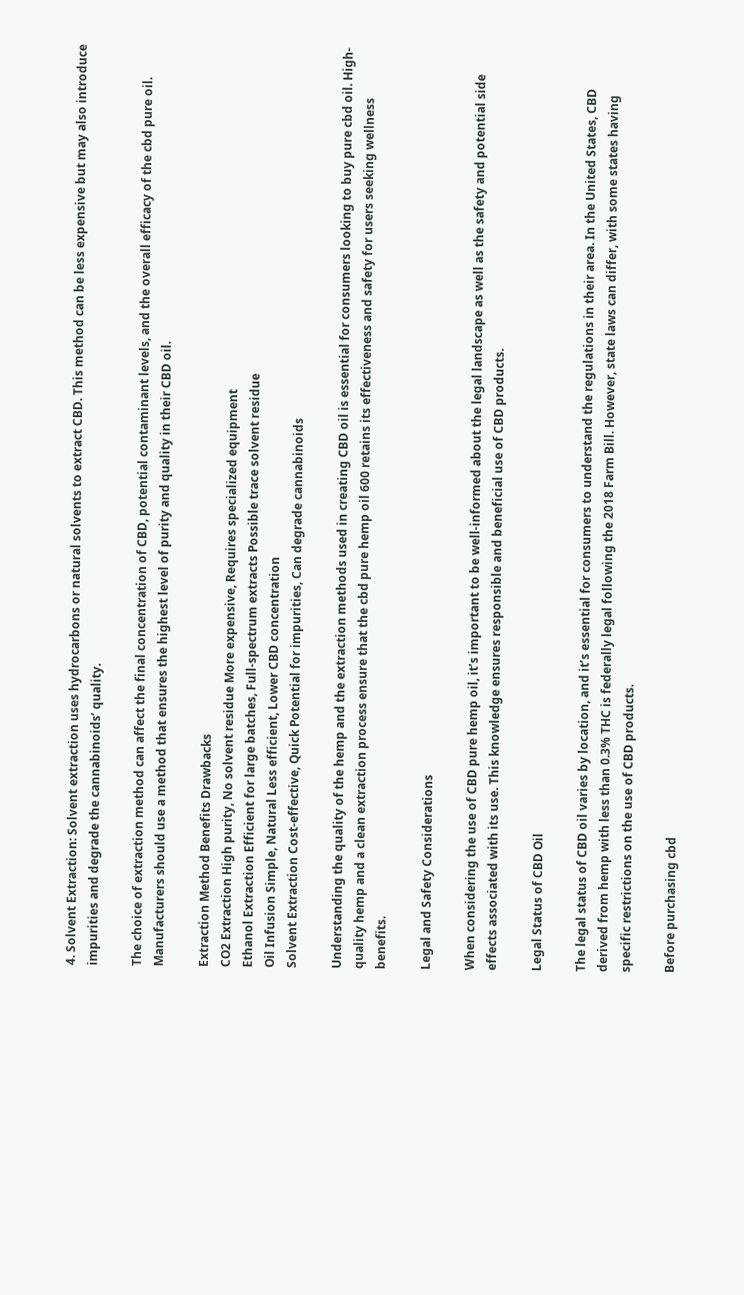4. Solvent Extraction: Solvent extraction uses hydrocarbons or natural solvents to extract CBD. This method can be less expensive but may also introduce impurities and degrade the cannabinoids’ quality.

The choice of extraction method can affect the final concentration of CBD, potential contaminant levels, and the overall efficacy of the cbd pure oil. Manufacturers should use a method that ensures the highest level of purity and quality in their CBD oil.

Extraction Method Benefits Drawbacks
CO2 Extraction High purity, No solvent residue More expensive, Requires specialized equipment
Ethanol Extraction Efficient for large batches, Full-spectrum extracts Possible trace solvent residue
Oil Infusion Simple, Natural Less efficient, Lower CBD concentration
Solvent Extraction Cost-effective, Quick Potential for impurities, Can degrade cannabinoids

Understanding the quality of the hemp and the extraction methods used in creating CBD oil is essential for consumers looking to buy pure cbd oil. High-quality hemp and a clean extraction process ensure that the cbd pure hemp oil 600 retains its effectiveness and safety for users seeking wellness benefits.

Legal and Safety Considerations

When considering the use of CBD pure hemp oil, it’s important to be well-informed about the legal landscape as well as the safety and potential side effects associated with its use. This knowledge ensures responsible and beneficial use of CBD products.

Legal Status of CBD Oil

The legal status of CBD oil varies by location, and it’s essential for consumers to understand the regulations in their area. In the United States, CBD derived from hemp with less than 0.3% THC is federally legal following the 2018 Farm Bill. However, state laws can differ, with some states having specific restrictions on the use of CBD products.

Before purchasing cbd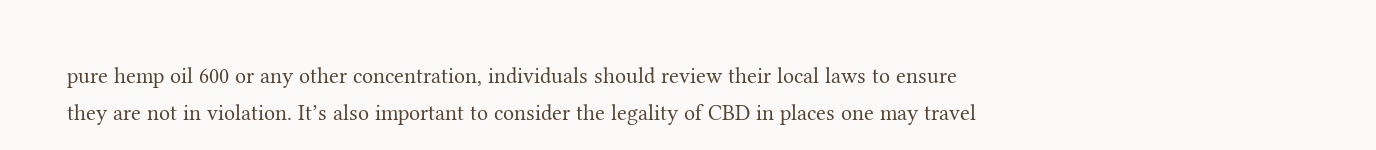pure hemp oil 600 or any other concentration, individuals should review their local laws to ensure they are not in violation. It’s also important to consider the legality of CBD in places one may travel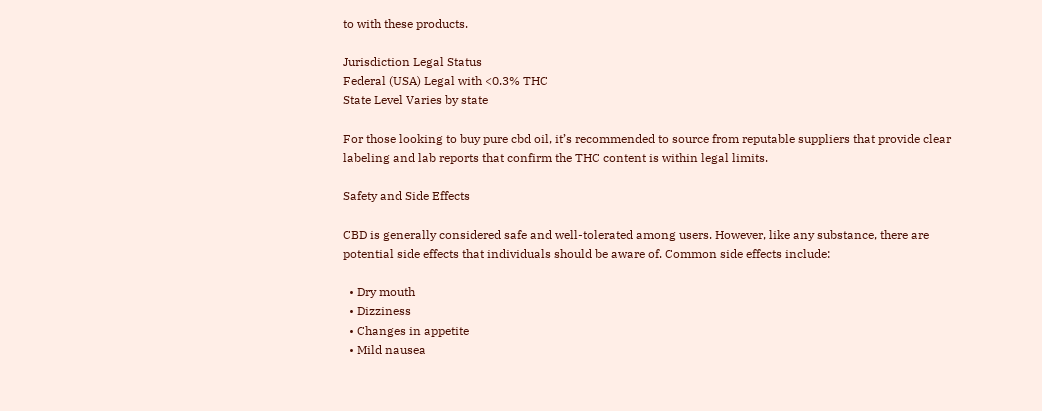to with these products.

Jurisdiction Legal Status
Federal (USA) Legal with <0.3% THC
State Level Varies by state

For those looking to buy pure cbd oil, it’s recommended to source from reputable suppliers that provide clear labeling and lab reports that confirm the THC content is within legal limits.

Safety and Side Effects

CBD is generally considered safe and well-tolerated among users. However, like any substance, there are potential side effects that individuals should be aware of. Common side effects include:

  • Dry mouth
  • Dizziness
  • Changes in appetite
  • Mild nausea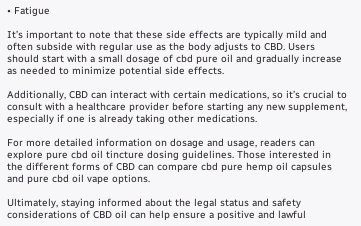• Fatigue

It’s important to note that these side effects are typically mild and often subside with regular use as the body adjusts to CBD. Users should start with a small dosage of cbd pure oil and gradually increase as needed to minimize potential side effects.

Additionally, CBD can interact with certain medications, so it’s crucial to consult with a healthcare provider before starting any new supplement, especially if one is already taking other medications.

For more detailed information on dosage and usage, readers can explore pure cbd oil tincture dosing guidelines. Those interested in the different forms of CBD can compare cbd pure hemp oil capsules and pure cbd oil vape options.

Ultimately, staying informed about the legal status and safety considerations of CBD oil can help ensure a positive and lawful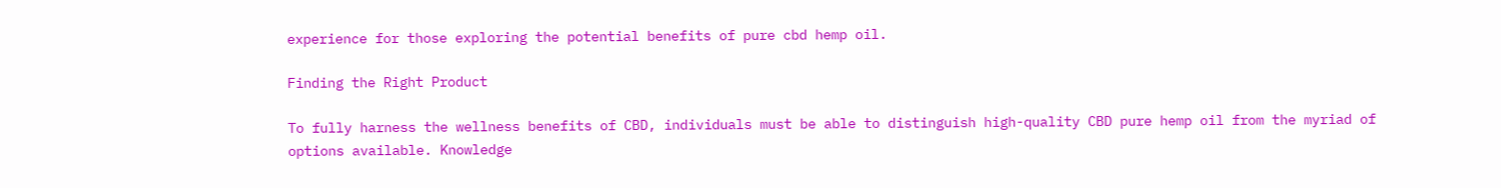experience for those exploring the potential benefits of pure cbd hemp oil.

Finding the Right Product

To fully harness the wellness benefits of CBD, individuals must be able to distinguish high-quality CBD pure hemp oil from the myriad of options available. Knowledge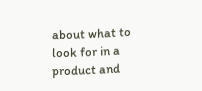about what to look for in a product and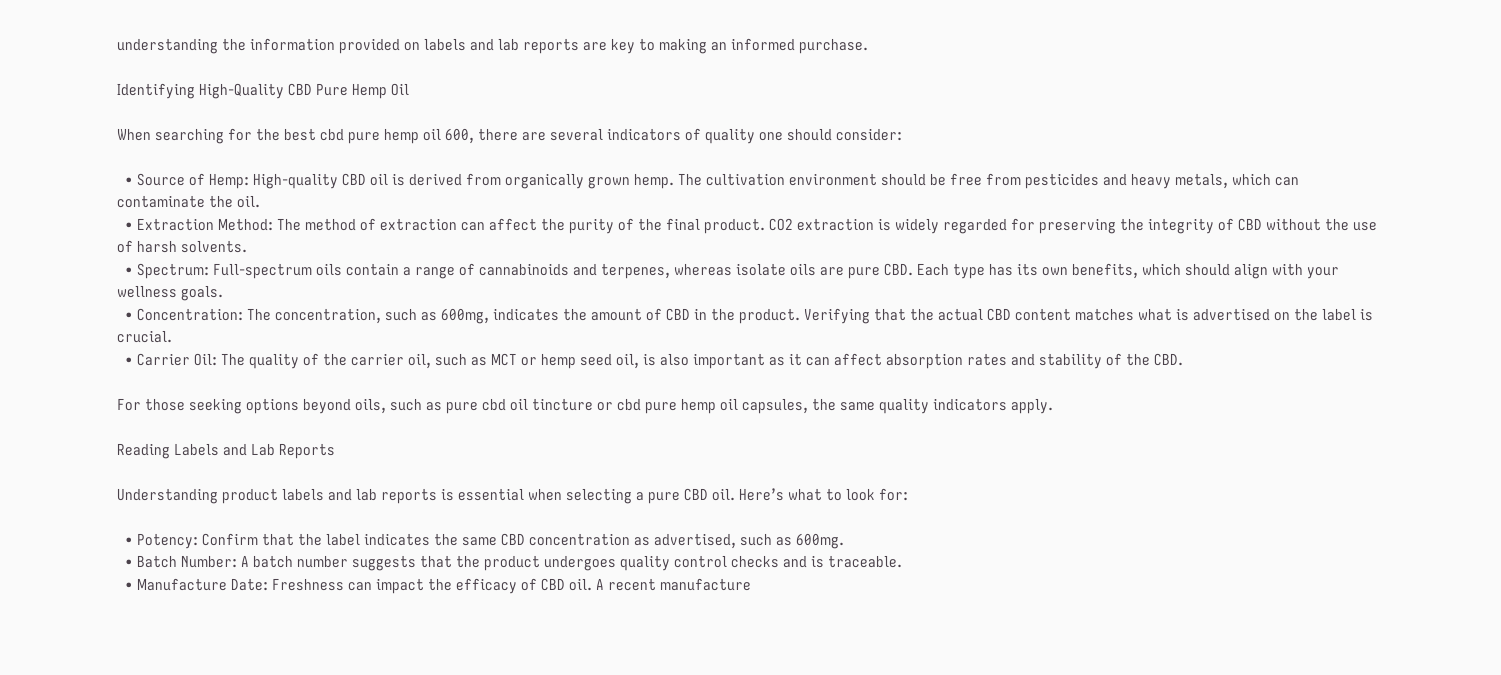understanding the information provided on labels and lab reports are key to making an informed purchase.

Identifying High-Quality CBD Pure Hemp Oil

When searching for the best cbd pure hemp oil 600, there are several indicators of quality one should consider:

  • Source of Hemp: High-quality CBD oil is derived from organically grown hemp. The cultivation environment should be free from pesticides and heavy metals, which can contaminate the oil.
  • Extraction Method: The method of extraction can affect the purity of the final product. CO2 extraction is widely regarded for preserving the integrity of CBD without the use of harsh solvents.
  • Spectrum: Full-spectrum oils contain a range of cannabinoids and terpenes, whereas isolate oils are pure CBD. Each type has its own benefits, which should align with your wellness goals.
  • Concentration: The concentration, such as 600mg, indicates the amount of CBD in the product. Verifying that the actual CBD content matches what is advertised on the label is crucial.
  • Carrier Oil: The quality of the carrier oil, such as MCT or hemp seed oil, is also important as it can affect absorption rates and stability of the CBD.

For those seeking options beyond oils, such as pure cbd oil tincture or cbd pure hemp oil capsules, the same quality indicators apply.

Reading Labels and Lab Reports

Understanding product labels and lab reports is essential when selecting a pure CBD oil. Here’s what to look for:

  • Potency: Confirm that the label indicates the same CBD concentration as advertised, such as 600mg.
  • Batch Number: A batch number suggests that the product undergoes quality control checks and is traceable.
  • Manufacture Date: Freshness can impact the efficacy of CBD oil. A recent manufacture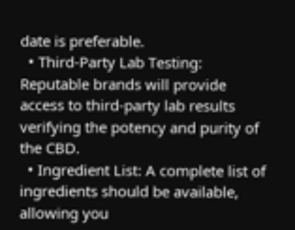date is preferable.
  • Third-Party Lab Testing: Reputable brands will provide access to third-party lab results verifying the potency and purity of the CBD.
  • Ingredient List: A complete list of ingredients should be available, allowing you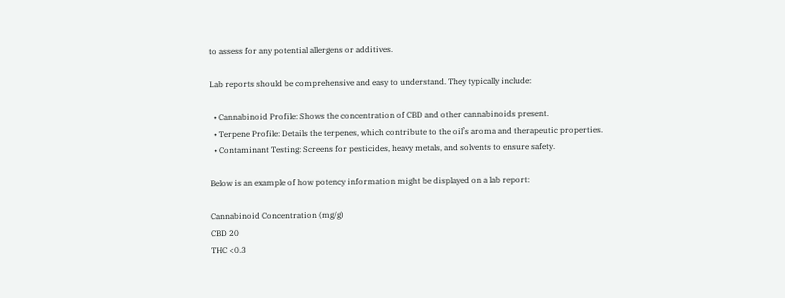to assess for any potential allergens or additives.

Lab reports should be comprehensive and easy to understand. They typically include:

  • Cannabinoid Profile: Shows the concentration of CBD and other cannabinoids present.
  • Terpene Profile: Details the terpenes, which contribute to the oil’s aroma and therapeutic properties.
  • Contaminant Testing: Screens for pesticides, heavy metals, and solvents to ensure safety.

Below is an example of how potency information might be displayed on a lab report:

Cannabinoid Concentration (mg/g)
CBD 20
THC <0.3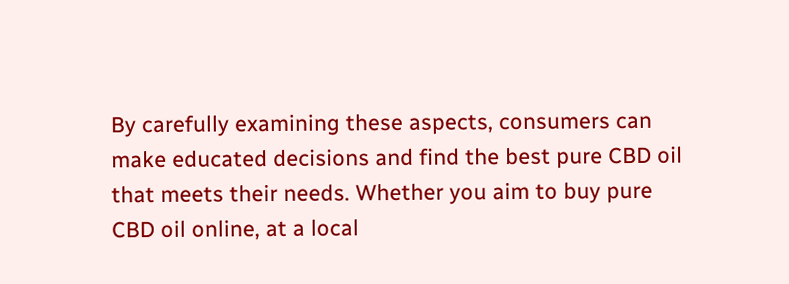By carefully examining these aspects, consumers can make educated decisions and find the best pure CBD oil that meets their needs. Whether you aim to buy pure CBD oil online, at a local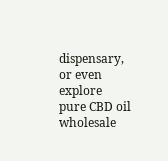dispensary, or even explore pure CBD oil wholesale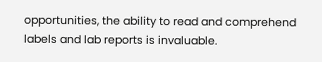opportunities, the ability to read and comprehend labels and lab reports is invaluable.